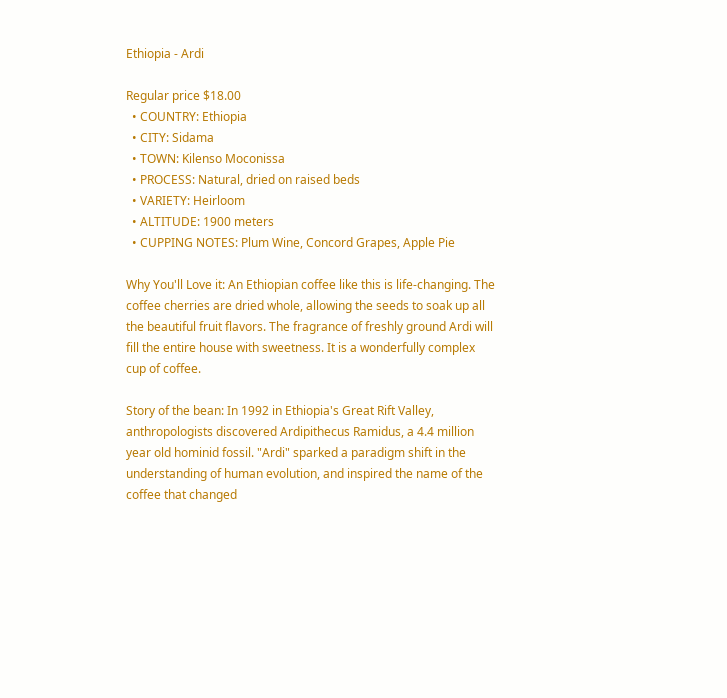Ethiopia - Ardi

Regular price $18.00
  • COUNTRY: Ethiopia
  • CITY: Sidama
  • TOWN: Kilenso Moconissa
  • PROCESS: Natural, dried on raised beds
  • VARIETY: Heirloom
  • ALTITUDE: 1900 meters
  • CUPPING NOTES: Plum Wine, Concord Grapes, Apple Pie

Why You'll Love it: An Ethiopian coffee like this is life-changing. The coffee cherries are dried whole, allowing the seeds to soak up all the beautiful fruit flavors. The fragrance of freshly ground Ardi will fill the entire house with sweetness. It is a wonderfully complex cup of coffee.

Story of the bean: In 1992 in Ethiopia's Great Rift Valley, anthropologists discovered Ardipithecus Ramidus, a 4.4 million year old hominid fossil. "Ardi" sparked a paradigm shift in the understanding of human evolution, and inspired the name of the coffee that changed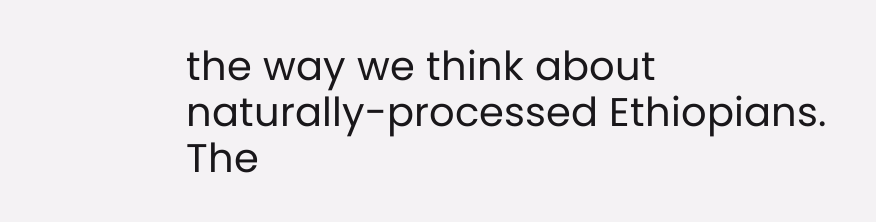the way we think about naturally-processed Ethiopians. The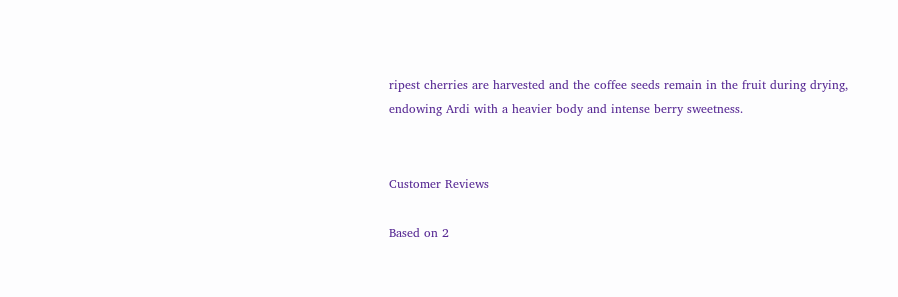ripest cherries are harvested and the coffee seeds remain in the fruit during drying, endowing Ardi with a heavier body and intense berry sweetness.


Customer Reviews

Based on 2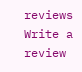reviews Write a review